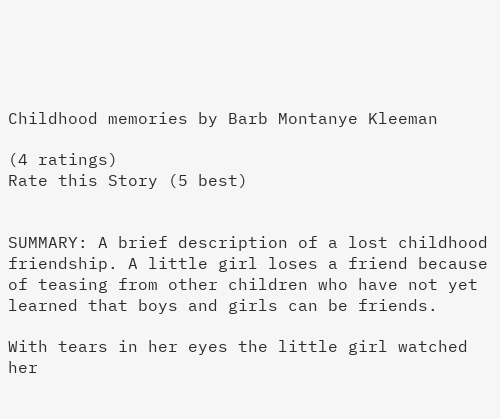Childhood memories by Barb Montanye Kleeman

(4 ratings)
Rate this Story (5 best)


SUMMARY: A brief description of a lost childhood friendship. A little girl loses a friend because of teasing from other children who have not yet learned that boys and girls can be friends.

With tears in her eyes the little girl watched her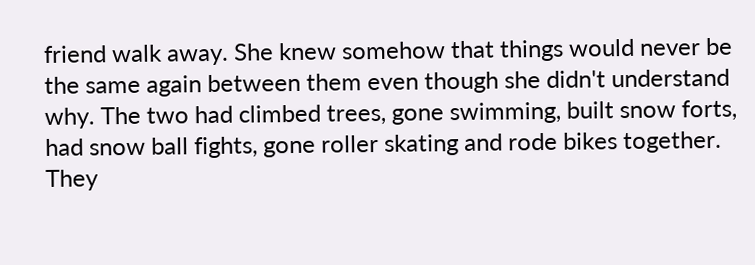friend walk away. She knew somehow that things would never be the same again between them even though she didn't understand why. The two had climbed trees, gone swimming, built snow forts, had snow ball fights, gone roller skating and rode bikes together. They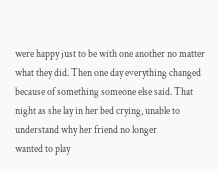were happy just to be with one another no matter what they did. Then one day everything changed because of something someone else said. That night as she lay in her bed crying, unable to understand why her friend no longer
wanted to play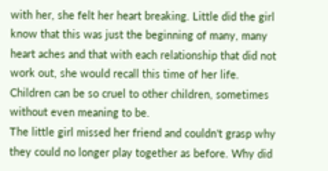with her, she felt her heart breaking. Little did the girl know that this was just the beginning of many, many heart aches and that with each relationship that did not work out, she would recall this time of her life.
Children can be so cruel to other children, sometimes without even meaning to be.
The little girl missed her friend and couldn't grasp why they could no longer play together as before. Why did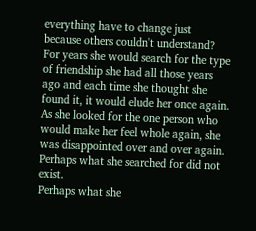everything have to change just
because others couldn't understand? For years she would search for the type of friendship she had all those years ago and each time she thought she found it, it would elude her once again.
As she looked for the one person who would make her feel whole again, she was disappointed over and over again. Perhaps what she searched for did not exist.
Perhaps what she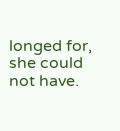longed for, she could not have.